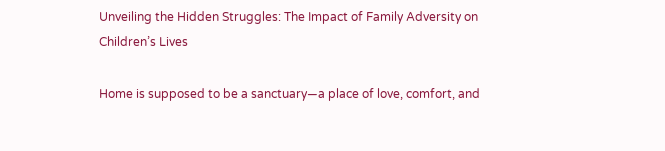Unveiling the Hidden Struggles: The Impact of Family Adversity on Children’s Lives

Home is supposed to be a sanctuary—a place of love, comfort, and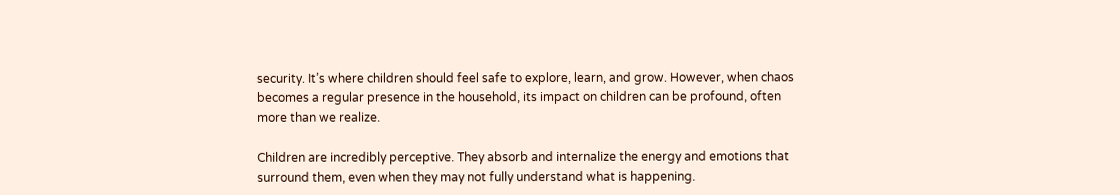security. It’s where children should feel safe to explore, learn, and grow. However, when chaos becomes a regular presence in the household, its impact on children can be profound, often more than we realize.

Children are incredibly perceptive. They absorb and internalize the energy and emotions that surround them, even when they may not fully understand what is happening.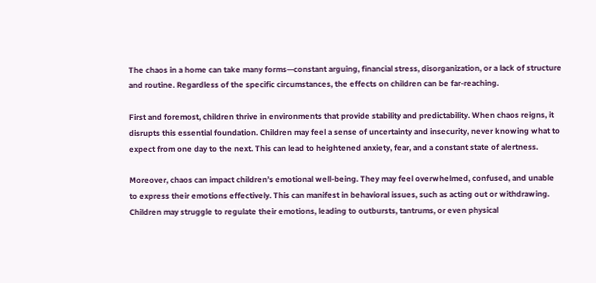The chaos in a home can take many forms—constant arguing, financial stress, disorganization, or a lack of structure and routine. Regardless of the specific circumstances, the effects on children can be far-reaching.

First and foremost, children thrive in environments that provide stability and predictability. When chaos reigns, it disrupts this essential foundation. Children may feel a sense of uncertainty and insecurity, never knowing what to expect from one day to the next. This can lead to heightened anxiety, fear, and a constant state of alertness.

Moreover, chaos can impact children’s emotional well-being. They may feel overwhelmed, confused, and unable to express their emotions effectively. This can manifest in behavioral issues, such as acting out or withdrawing. Children may struggle to regulate their emotions, leading to outbursts, tantrums, or even physical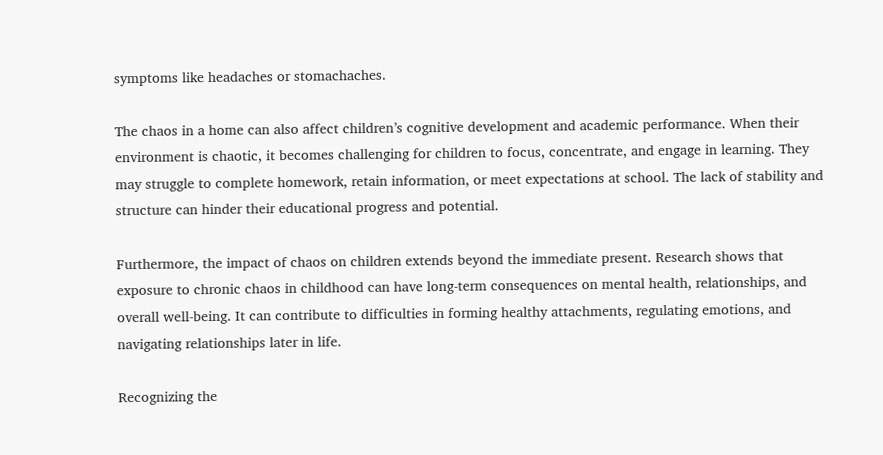symptoms like headaches or stomachaches.

The chaos in a home can also affect children’s cognitive development and academic performance. When their environment is chaotic, it becomes challenging for children to focus, concentrate, and engage in learning. They may struggle to complete homework, retain information, or meet expectations at school. The lack of stability and structure can hinder their educational progress and potential.

Furthermore, the impact of chaos on children extends beyond the immediate present. Research shows that exposure to chronic chaos in childhood can have long-term consequences on mental health, relationships, and overall well-being. It can contribute to difficulties in forming healthy attachments, regulating emotions, and navigating relationships later in life.

Recognizing the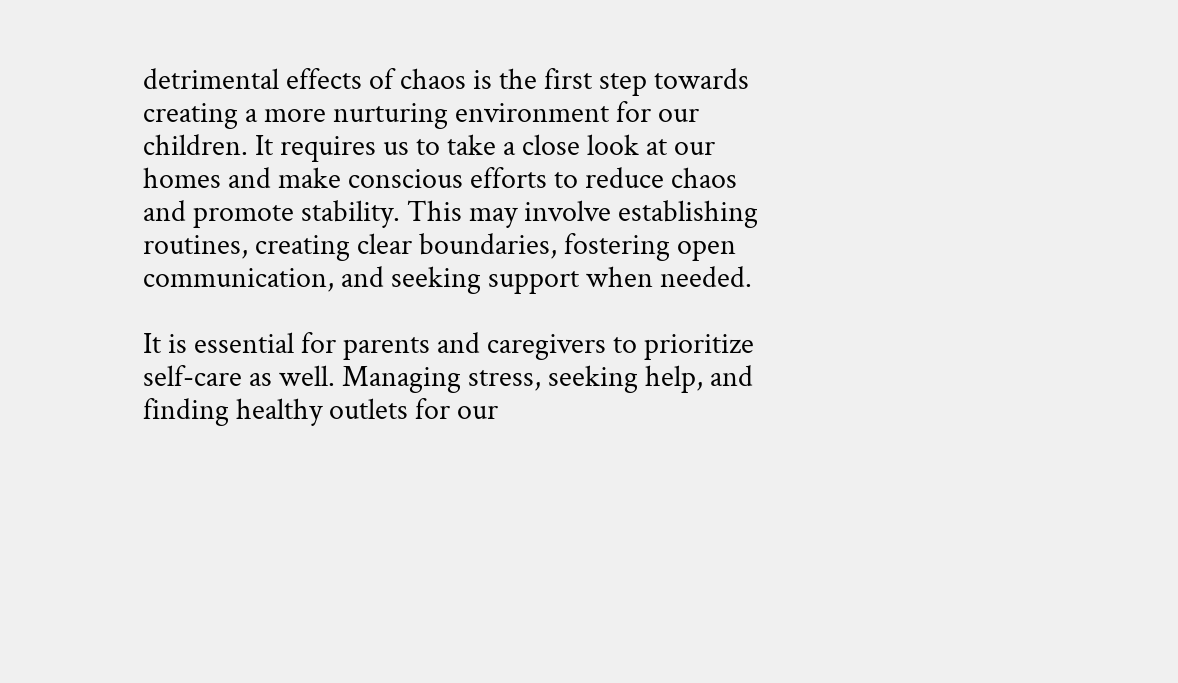detrimental effects of chaos is the first step towards creating a more nurturing environment for our children. It requires us to take a close look at our homes and make conscious efforts to reduce chaos and promote stability. This may involve establishing routines, creating clear boundaries, fostering open communication, and seeking support when needed.

It is essential for parents and caregivers to prioritize self-care as well. Managing stress, seeking help, and finding healthy outlets for our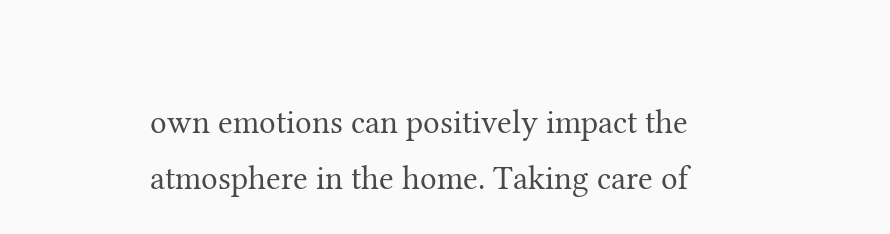own emotions can positively impact the atmosphere in the home. Taking care of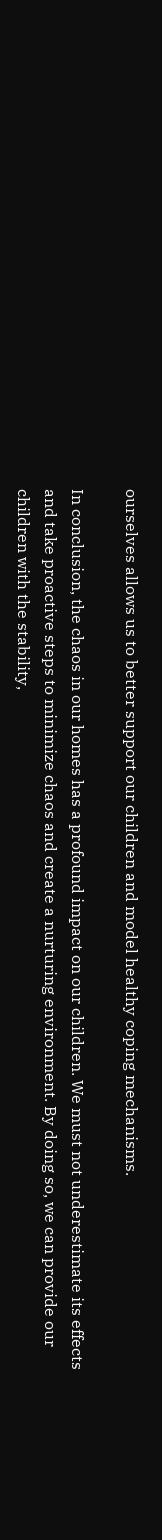ourselves allows us to better support our children and model healthy coping mechanisms.

In conclusion, the chaos in our homes has a profound impact on our children. We must not underestimate its effects and take proactive steps to minimize chaos and create a nurturing environment. By doing so, we can provide our children with the stability,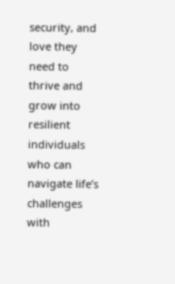security, and love they need to thrive and grow into resilient individuals who can navigate life’s challenges with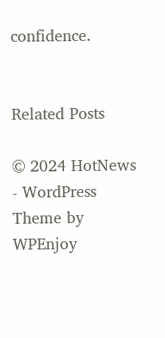confidence.


Related Posts

© 2024 HotNews - WordPress Theme by WPEnjoy